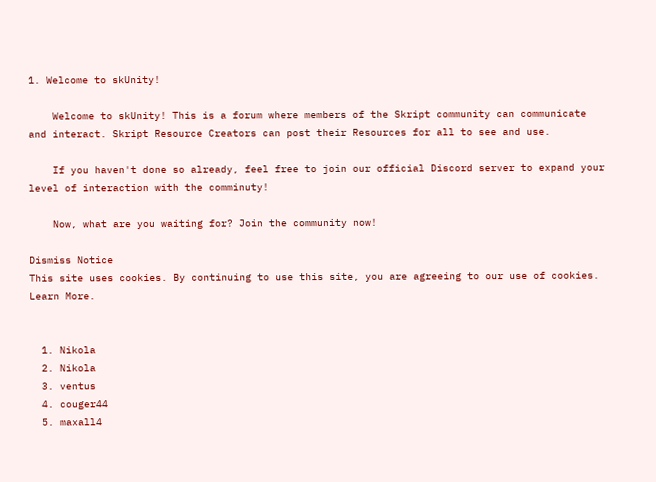1. Welcome to skUnity!

    Welcome to skUnity! This is a forum where members of the Skript community can communicate and interact. Skript Resource Creators can post their Resources for all to see and use.

    If you haven't done so already, feel free to join our official Discord server to expand your level of interaction with the comminuty!

    Now, what are you waiting for? Join the community now!

Dismiss Notice
This site uses cookies. By continuing to use this site, you are agreeing to our use of cookies. Learn More.


  1. Nikola
  2. Nikola
  3. ventus
  4. couger44
  5. maxall4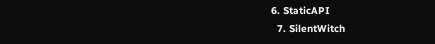6. StaticAPI
  7. SilentWitch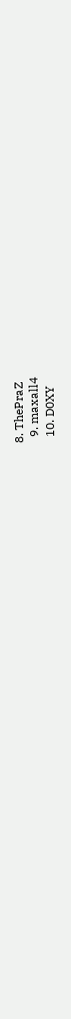8. ThePraZ
  9. maxall4
  10. D0XY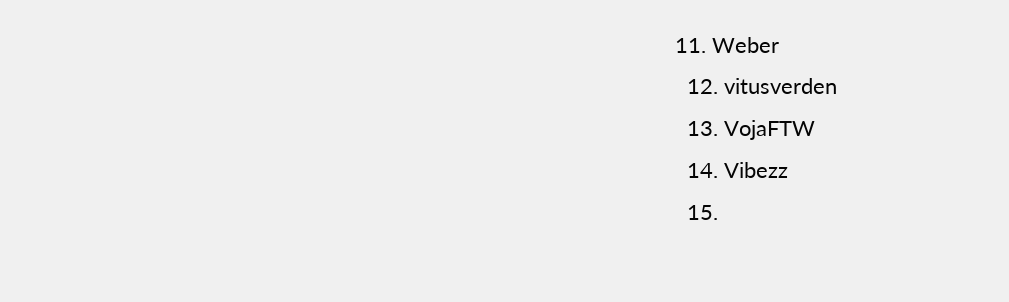11. Weber
  12. vitusverden
  13. VojaFTW
  14. Vibezz
  15.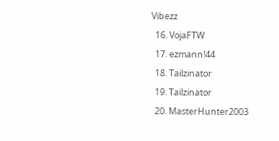Vibezz
  16. VojaFTW
  17. ezmann!44
  18. Tailzinator
  19. Tailzinator
  20. MasterHunter2003